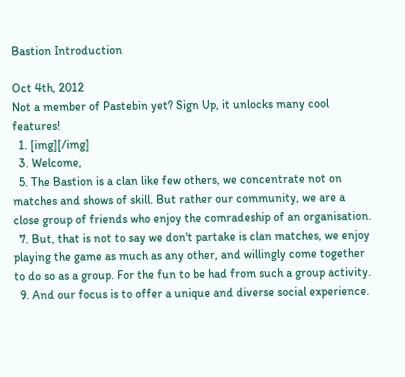Bastion Introduction

Oct 4th, 2012
Not a member of Pastebin yet? Sign Up, it unlocks many cool features!
  1. [img][/img]
  3. Welcome,
  5. The Bastion is a clan like few others, we concentrate not on matches and shows of skill. But rather our community, we are a close group of friends who enjoy the comradeship of an organisation.
  7. But, that is not to say we don't partake is clan matches, we enjoy playing the game as much as any other, and willingly come together to do so as a group. For the fun to be had from such a group activity.
  9. And our focus is to offer a unique and diverse social experience.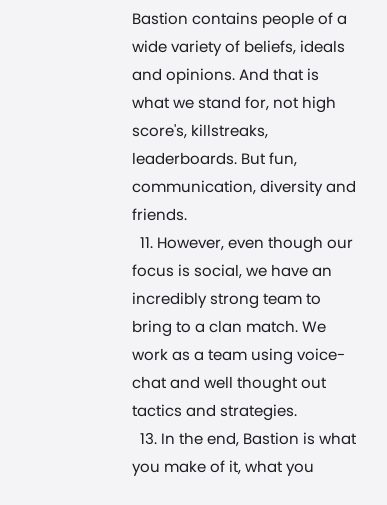Bastion contains people of a wide variety of beliefs, ideals and opinions. And that is what we stand for, not high score's, killstreaks, leaderboards. But fun, communication, diversity and friends.
  11. However, even though our focus is social, we have an incredibly strong team to bring to a clan match. We work as a team using voice-chat and well thought out tactics and strategies.
  13. In the end, Bastion is what you make of it, what you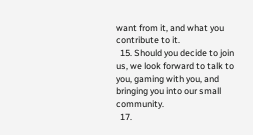want from it, and what you contribute to it.
  15. Should you decide to join us, we look forward to talk to you, gaming with you, and bringing you into our small community.
  17.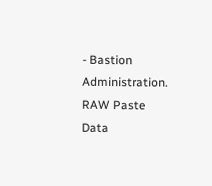- Bastion Administration.
RAW Paste Data